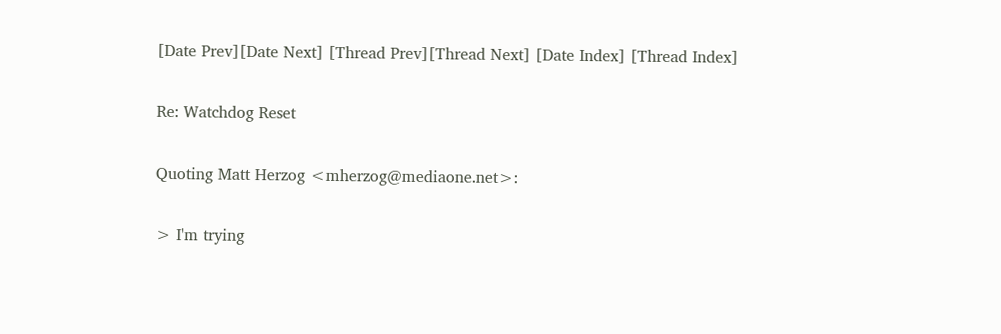[Date Prev][Date Next] [Thread Prev][Thread Next] [Date Index] [Thread Index]

Re: Watchdog Reset

Quoting Matt Herzog <mherzog@mediaone.net>:

> I'm trying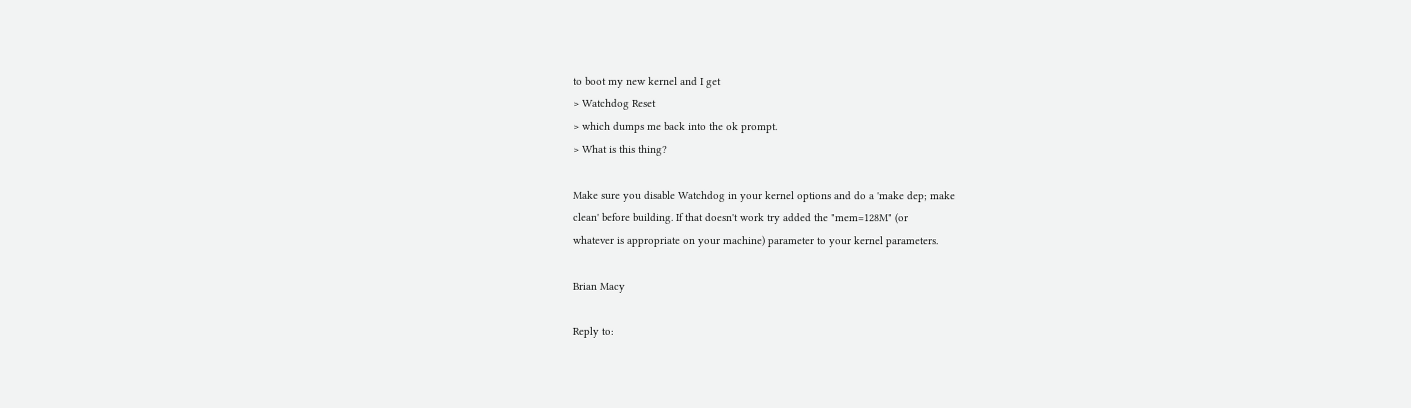to boot my new kernel and I get
> Watchdog Reset
> which dumps me back into the ok prompt.
> What is this thing?

Make sure you disable Watchdog in your kernel options and do a 'make dep; make
clean' before building. If that doesn't work try added the "mem=128M" (or
whatever is appropriate on your machine) parameter to your kernel parameters.

Brian Macy

Reply to: